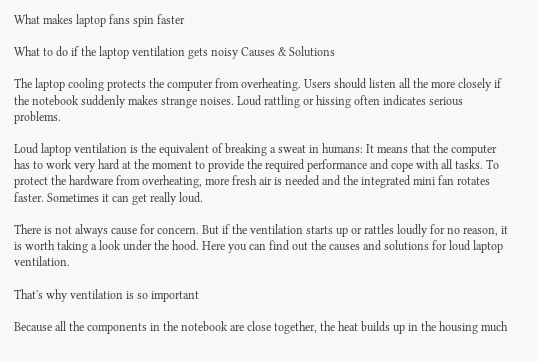What makes laptop fans spin faster

What to do if the laptop ventilation gets noisy Causes & Solutions

The laptop cooling protects the computer from overheating. Users should listen all the more closely if the notebook suddenly makes strange noises. Loud rattling or hissing often indicates serious problems.

Loud laptop ventilation is the equivalent of breaking a sweat in humans: It means that the computer has to work very hard at the moment to provide the required performance and cope with all tasks. To protect the hardware from overheating, more fresh air is needed and the integrated mini fan rotates faster. Sometimes it can get really loud.

There is not always cause for concern. But if the ventilation starts up or rattles loudly for no reason, it is worth taking a look under the hood. Here you can find out the causes and solutions for loud laptop ventilation.

That's why ventilation is so important

Because all the components in the notebook are close together, the heat builds up in the housing much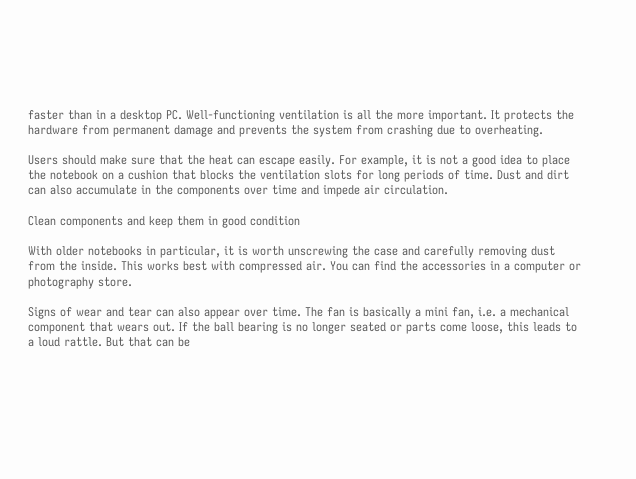faster than in a desktop PC. Well-functioning ventilation is all the more important. It protects the hardware from permanent damage and prevents the system from crashing due to overheating.

Users should make sure that the heat can escape easily. For example, it is not a good idea to place the notebook on a cushion that blocks the ventilation slots for long periods of time. Dust and dirt can also accumulate in the components over time and impede air circulation.

Clean components and keep them in good condition

With older notebooks in particular, it is worth unscrewing the case and carefully removing dust from the inside. This works best with compressed air. You can find the accessories in a computer or photography store.

Signs of wear and tear can also appear over time. The fan is basically a mini fan, i.e. a mechanical component that wears out. If the ball bearing is no longer seated or parts come loose, this leads to a loud rattle. But that can be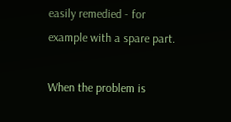easily remedied - for example with a spare part.

When the problem is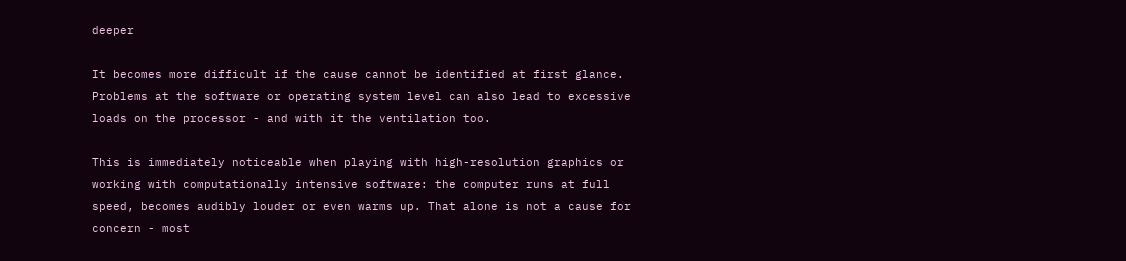deeper

It becomes more difficult if the cause cannot be identified at first glance. Problems at the software or operating system level can also lead to excessive loads on the processor - and with it the ventilation too.

This is immediately noticeable when playing with high-resolution graphics or working with computationally intensive software: the computer runs at full speed, becomes audibly louder or even warms up. That alone is not a cause for concern - most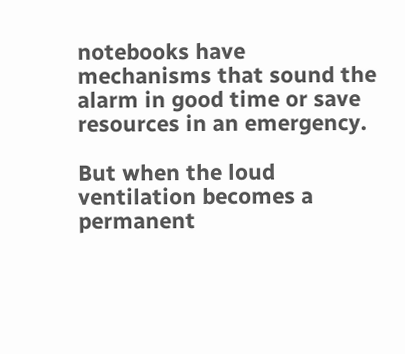notebooks have mechanisms that sound the alarm in good time or save resources in an emergency.

But when the loud ventilation becomes a permanent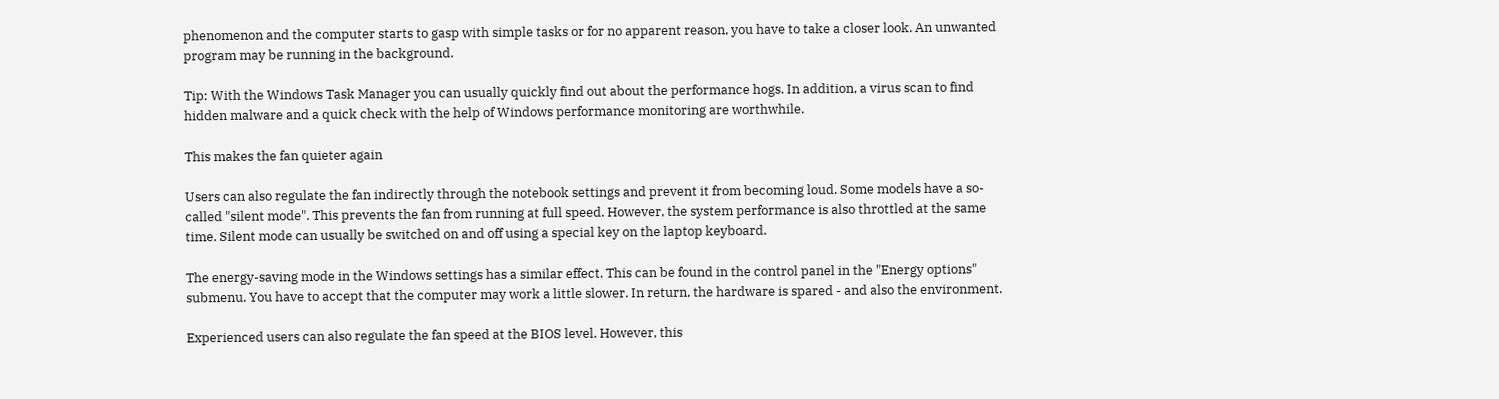phenomenon and the computer starts to gasp with simple tasks or for no apparent reason, you have to take a closer look. An unwanted program may be running in the background.

Tip: With the Windows Task Manager you can usually quickly find out about the performance hogs. In addition, a virus scan to find hidden malware and a quick check with the help of Windows performance monitoring are worthwhile.

This makes the fan quieter again

Users can also regulate the fan indirectly through the notebook settings and prevent it from becoming loud. Some models have a so-called "silent mode". This prevents the fan from running at full speed. However, the system performance is also throttled at the same time. Silent mode can usually be switched on and off using a special key on the laptop keyboard.

The energy-saving mode in the Windows settings has a similar effect. This can be found in the control panel in the "Energy options" submenu. You have to accept that the computer may work a little slower. In return, the hardware is spared - and also the environment.

Experienced users can also regulate the fan speed at the BIOS level. However, this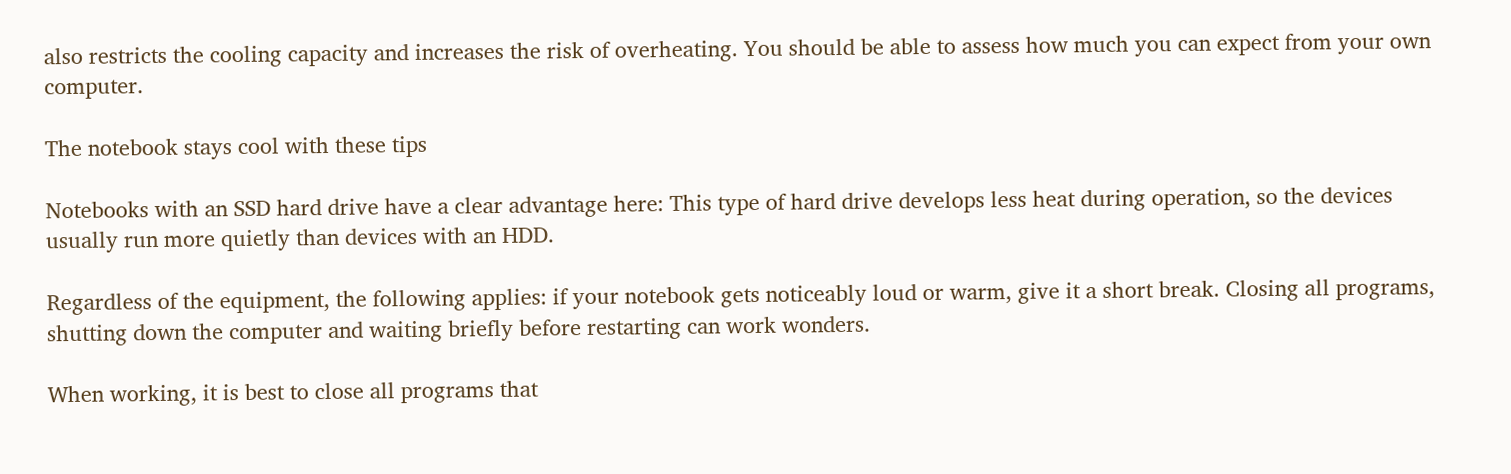also restricts the cooling capacity and increases the risk of overheating. You should be able to assess how much you can expect from your own computer.

The notebook stays cool with these tips

Notebooks with an SSD hard drive have a clear advantage here: This type of hard drive develops less heat during operation, so the devices usually run more quietly than devices with an HDD.

Regardless of the equipment, the following applies: if your notebook gets noticeably loud or warm, give it a short break. Closing all programs, shutting down the computer and waiting briefly before restarting can work wonders.

When working, it is best to close all programs that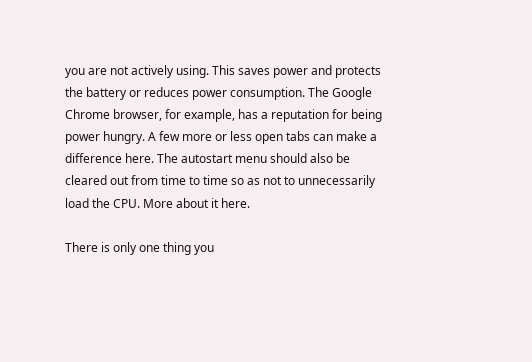you are not actively using. This saves power and protects the battery or reduces power consumption. The Google Chrome browser, for example, has a reputation for being power hungry. A few more or less open tabs can make a difference here. The autostart menu should also be cleared out from time to time so as not to unnecessarily load the CPU. More about it here.

There is only one thing you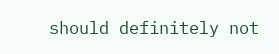should definitely not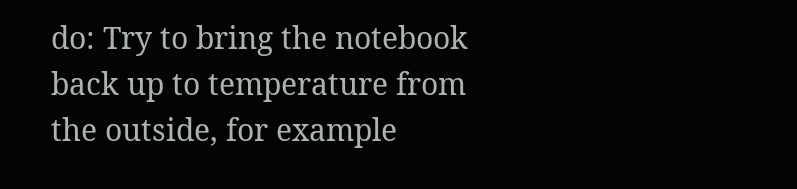do: Try to bring the notebook back up to temperature from the outside, for example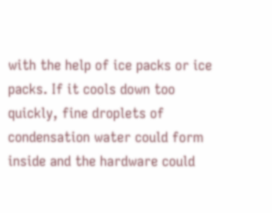with the help of ice packs or ice packs. If it cools down too quickly, fine droplets of condensation water could form inside and the hardware could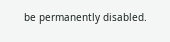be permanently disabled.